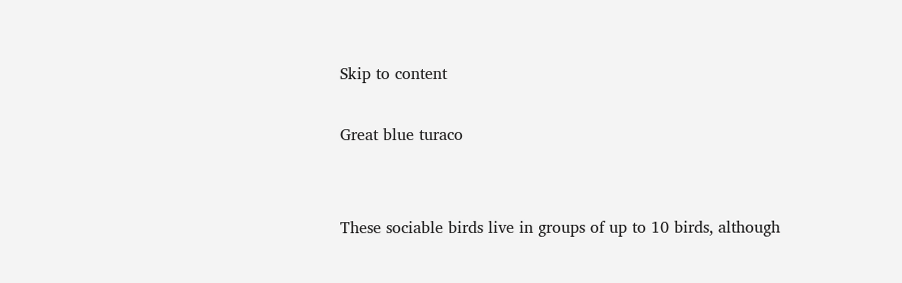Skip to content

Great blue turaco


These sociable birds live in groups of up to 10 birds, although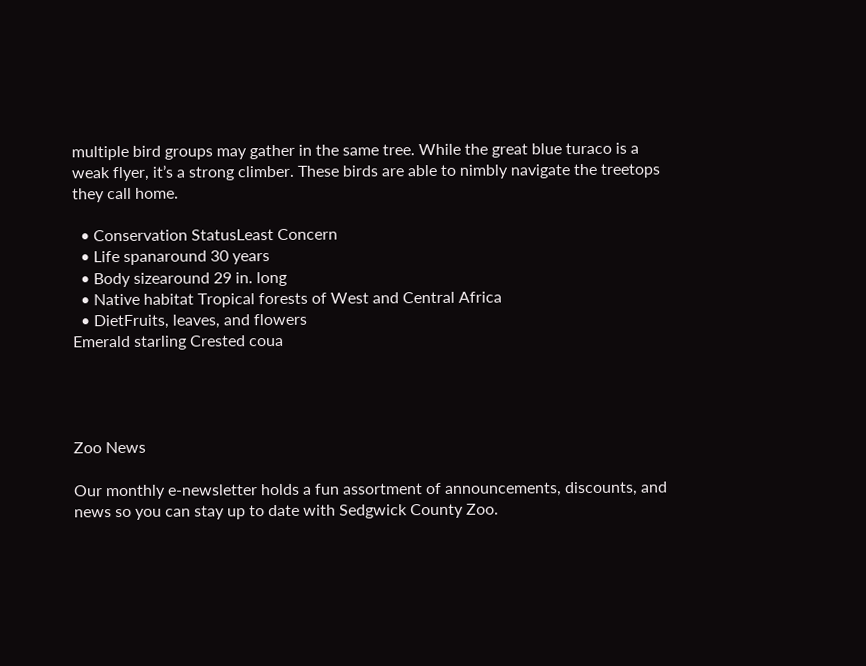multiple bird groups may gather in the same tree. While the great blue turaco is a weak flyer, it’s a strong climber. These birds are able to nimbly navigate the treetops they call home.

  • Conservation StatusLeast Concern
  • Life spanaround 30 years
  • Body sizearound 29 in. long
  • Native habitat Tropical forests of West and Central Africa
  • DietFruits, leaves, and flowers
Emerald starling Crested coua




Zoo News

Our monthly e-newsletter holds a fun assortment of announcements, discounts, and news so you can stay up to date with Sedgwick County Zoo.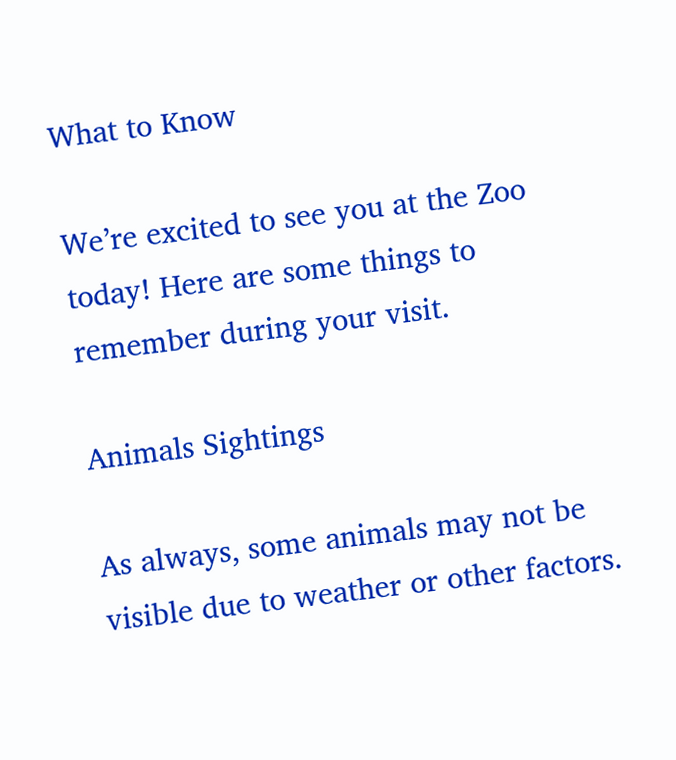What to Know

We’re excited to see you at the Zoo today! Here are some things to remember during your visit.

Animals Sightings

As always, some animals may not be visible due to weather or other factors.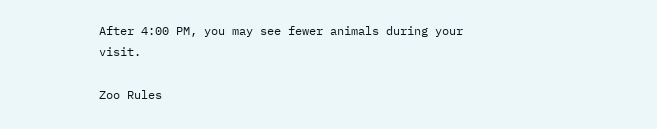After 4:00 PM, you may see fewer animals during your visit.

Zoo Rules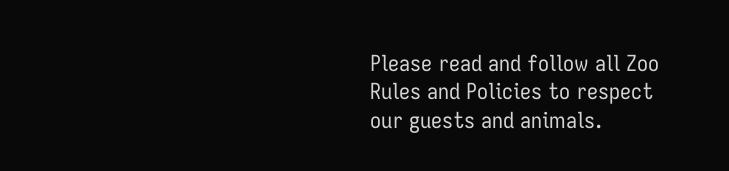Please read and follow all Zoo Rules and Policies to respect our guests and animals.